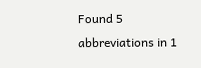Found 5 abbreviations in 1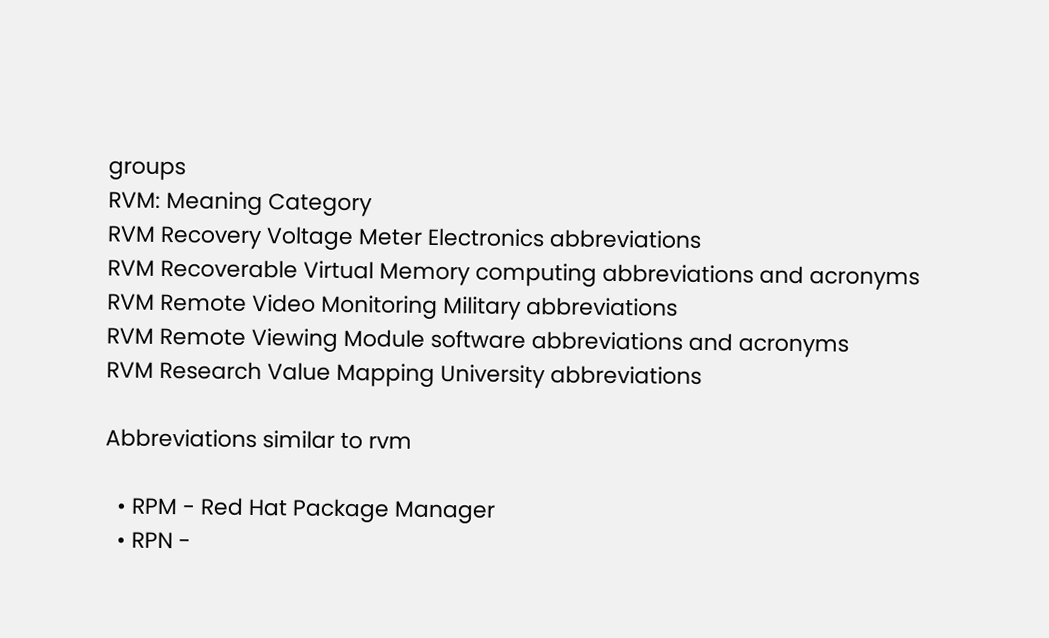groups
RVM: Meaning Category
RVM Recovery Voltage Meter Electronics abbreviations
RVM Recoverable Virtual Memory computing abbreviations and acronyms
RVM Remote Video Monitoring Military abbreviations
RVM Remote Viewing Module software abbreviations and acronyms
RVM Research Value Mapping University abbreviations

Abbreviations similar to rvm

  • RPM - Red Hat Package Manager
  • RPN -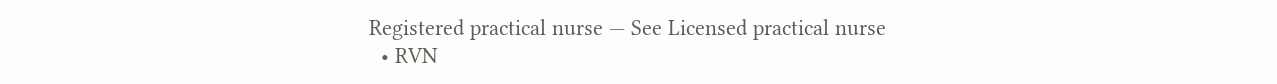Registered practical nurse — See Licensed practical nurse
  • RVN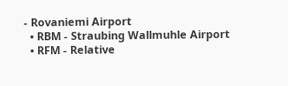- Rovaniemi Airport
  • RBM - Straubing Wallmuhle Airport
  • RFM - Relative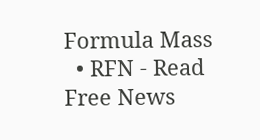Formula Mass
  • RFN - Read Free News